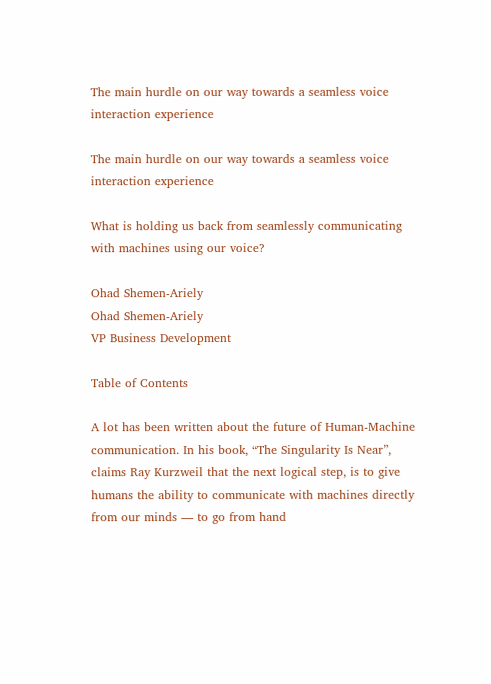The main hurdle on our way towards a seamless voice interaction experience

The main hurdle on our way towards a seamless voice interaction experience

What is holding us back from seamlessly communicating with machines using our voice?

Ohad Shemen-Ariely
Ohad Shemen-Ariely
VP Business Development

Table of Contents

A lot has been written about the future of Human-Machine communication. In his book, “The Singularity Is Near”, claims Ray Kurzweil that the next logical step, is to give humans the ability to communicate with machines directly from our minds — to go from hand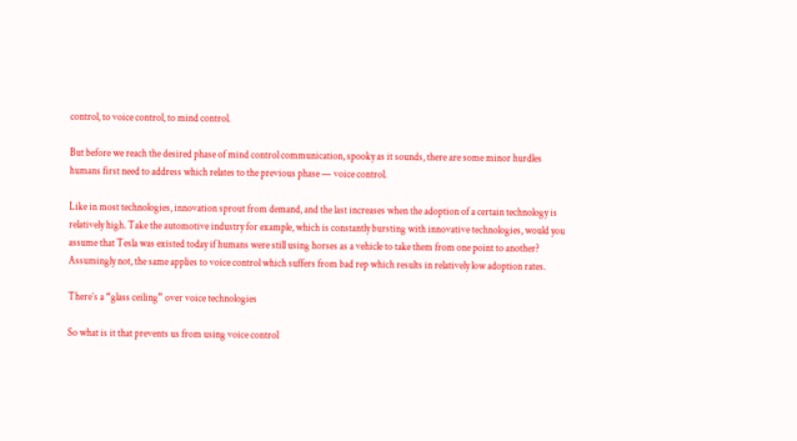control, to voice control, to mind control.

But before we reach the desired phase of mind control communication, spooky as it sounds, there are some minor hurdles humans first need to address which relates to the previous phase — voice control.

Like in most technologies, innovation sprout from demand, and the last increases when the adoption of a certain technology is relatively high. Take the automotive industry for example, which is constantly bursting with innovative technologies, would you assume that Tesla was existed today if humans were still using horses as a vehicle to take them from one point to another? Assumingly not, the same applies to voice control which suffers from bad rep which results in relatively low adoption rates.

There’s a “glass ceiling” over voice technologies

So what is it that prevents us from using voice control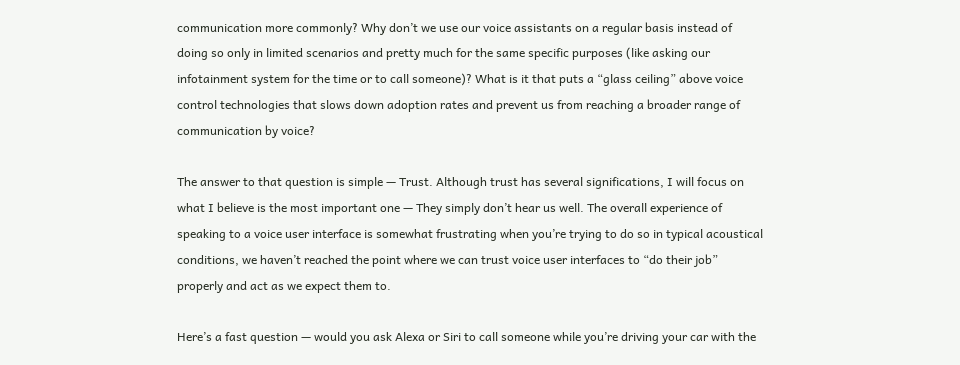communication more commonly? Why don’t we use our voice assistants on a regular basis instead of doing so only in limited scenarios and pretty much for the same specific purposes (like asking our infotainment system for the time or to call someone)? What is it that puts a “glass ceiling” above voice control technologies that slows down adoption rates and prevent us from reaching a broader range of communication by voice?

The answer to that question is simple — Trust. Although trust has several significations, I will focus on what I believe is the most important one — They simply don’t hear us well. The overall experience of speaking to a voice user interface is somewhat frustrating when you’re trying to do so in typical acoustical conditions, we haven’t reached the point where we can trust voice user interfaces to “do their job” properly and act as we expect them to.

Here’s a fast question — would you ask Alexa or Siri to call someone while you’re driving your car with the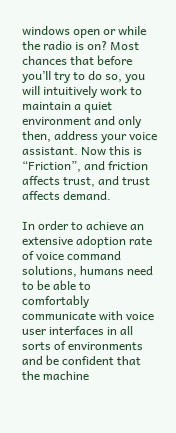windows open or while the radio is on? Most chances that before you’ll try to do so, you will intuitively work to maintain a quiet environment and only then, address your voice assistant. Now this is “Friction”, and friction affects trust, and trust affects demand.

In order to achieve an extensive adoption rate of voice command solutions, humans need to be able to comfortably communicate with voice user interfaces in all sorts of environments and be confident that the machine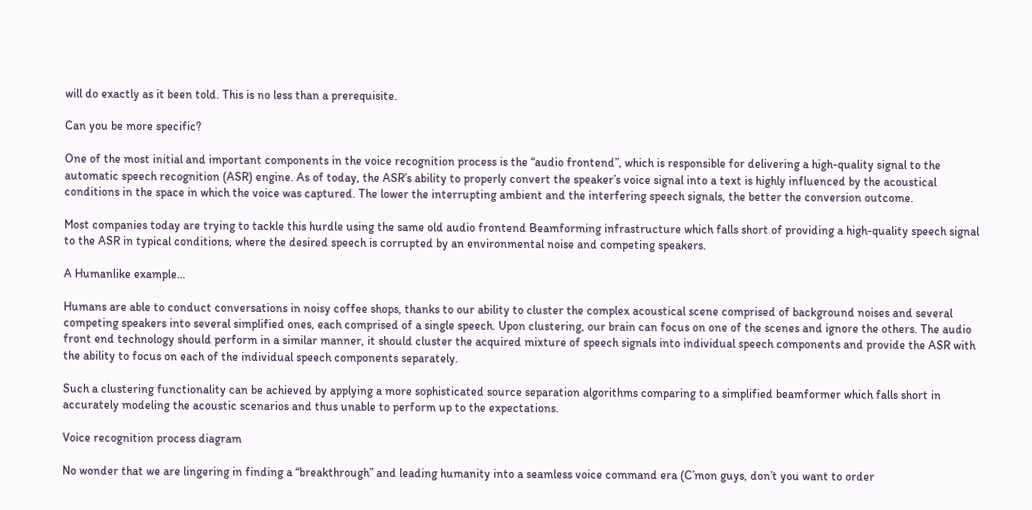will do exactly as it been told. This is no less than a prerequisite.

Can you be more specific?

One of the most initial and important components in the voice recognition process is the “audio frontend”, which is responsible for delivering a high-quality signal to the automatic speech recognition (ASR) engine. As of today, the ASR’s ability to properly convert the speaker’s voice signal into a text is highly influenced by the acoustical conditions in the space in which the voice was captured. The lower the interrupting ambient and the interfering speech signals, the better the conversion outcome.

Most companies today are trying to tackle this hurdle using the same old audio frontend Beamforming infrastructure which falls short of providing a high-quality speech signal to the ASR in typical conditions, where the desired speech is corrupted by an environmental noise and competing speakers.

A Humanlike example…

Humans are able to conduct conversations in noisy coffee shops, thanks to our ability to cluster the complex acoustical scene comprised of background noises and several competing speakers into several simplified ones, each comprised of a single speech. Upon clustering, our brain can focus on one of the scenes and ignore the others. The audio front end technology should perform in a similar manner, it should cluster the acquired mixture of speech signals into individual speech components and provide the ASR with the ability to focus on each of the individual speech components separately.

Such a clustering functionality can be achieved by applying a more sophisticated source separation algorithms comparing to a simplified beamformer which falls short in accurately modeling the acoustic scenarios and thus unable to perform up to the expectations.

Voice recognition process diagram

No wonder that we are lingering in finding a “breakthrough” and leading humanity into a seamless voice command era (C’mon guys, don’t you want to order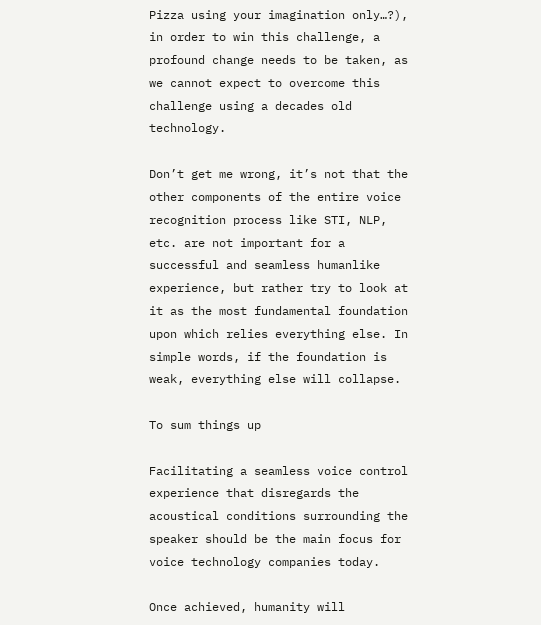Pizza using your imagination only…?), in order to win this challenge, a profound change needs to be taken, as we cannot expect to overcome this challenge using a decades old technology.

Don’t get me wrong, it’s not that the other components of the entire voice recognition process like STI, NLP, etc. are not important for a successful and seamless humanlike experience, but rather try to look at it as the most fundamental foundation upon which relies everything else. In simple words, if the foundation is weak, everything else will collapse.

To sum things up

Facilitating a seamless voice control experience that disregards the acoustical conditions surrounding the speaker should be the main focus for voice technology companies today.

Once achieved, humanity will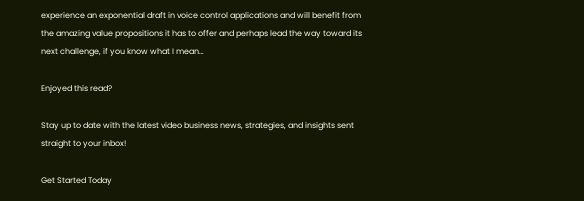experience an exponential draft in voice control applications and will benefit from the amazing value propositions it has to offer and perhaps lead the way toward its next challenge, if you know what I mean…

Enjoyed this read?

Stay up to date with the latest video business news, strategies, and insights sent straight to your inbox!

Get Started Today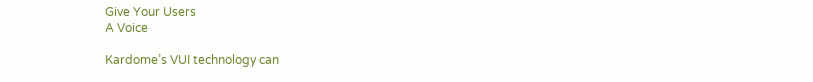Give Your Users
A Voice

Kardome’s VUI technology can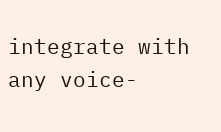integrate with any voice-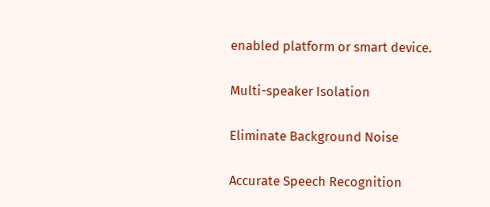enabled platform or smart device.

Multi-speaker Isolation

Eliminate Background Noise

Accurate Speech Recognition